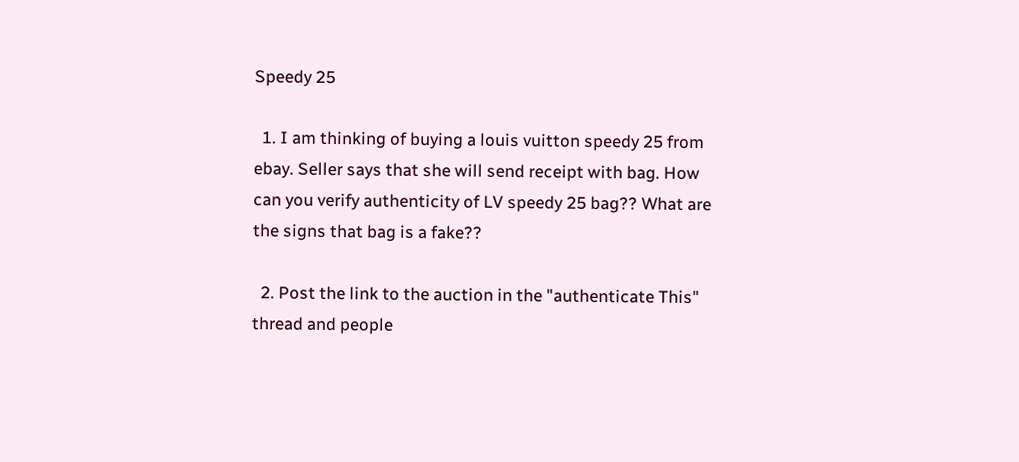Speedy 25

  1. I am thinking of buying a louis vuitton speedy 25 from ebay. Seller says that she will send receipt with bag. How can you verify authenticity of LV speedy 25 bag?? What are the signs that bag is a fake??

  2. Post the link to the auction in the "authenticate This" thread and people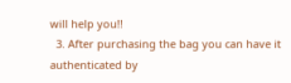will help you!!
  3. After purchasing the bag you can have it authenticated by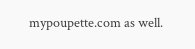mypoupette.com as well.